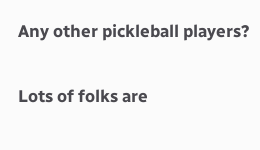Any other pickleball players?

Lots of folks are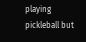playing pickleball but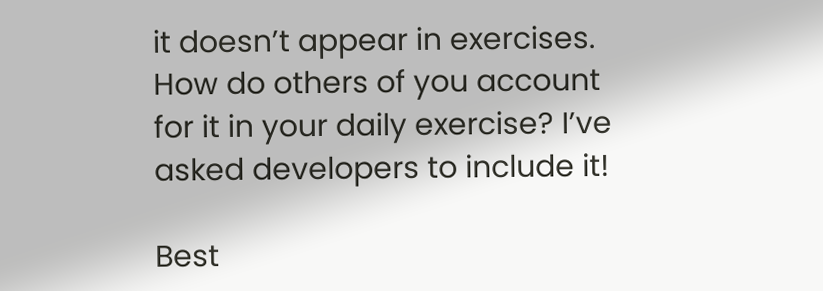it doesn’t appear in exercises. How do others of you account for it in your daily exercise? I’ve asked developers to include it!

Best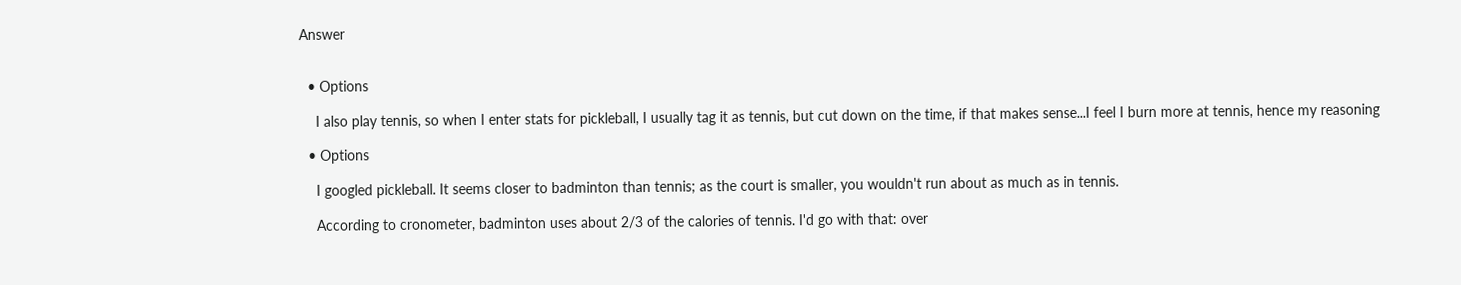Answer


  • Options

    I also play tennis, so when I enter stats for pickleball, I usually tag it as tennis, but cut down on the time, if that makes sense...I feel I burn more at tennis, hence my reasoning

  • Options

    I googled pickleball. It seems closer to badminton than tennis; as the court is smaller, you wouldn't run about as much as in tennis.

    According to cronometer, badminton uses about 2/3 of the calories of tennis. I'd go with that: over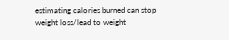estimating calories burned can stop weight loss/lead to weight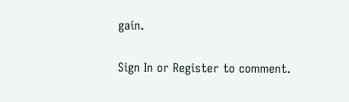gain.

Sign In or Register to comment.